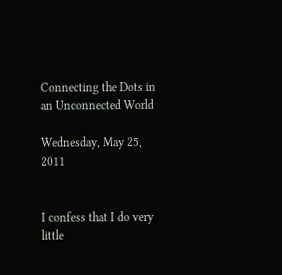Connecting the Dots in an Unconnected World

Wednesday, May 25, 2011


I confess that I do very little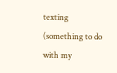texting (something to do with my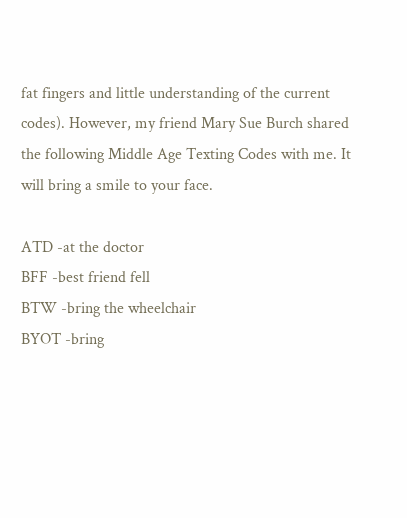fat fingers and little understanding of the current codes). However, my friend Mary Sue Burch shared the following Middle Age Texting Codes with me. It will bring a smile to your face.

ATD -at the doctor
BFF -best friend fell
BTW -bring the wheelchair
BYOT -bring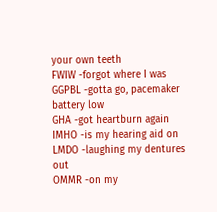your own teeth
FWIW -forgot where I was
GGPBL -gotta go, pacemaker battery low
GHA -got heartburn again
IMHO -is my hearing aid on
LMDO -laughing my dentures out
OMMR -on my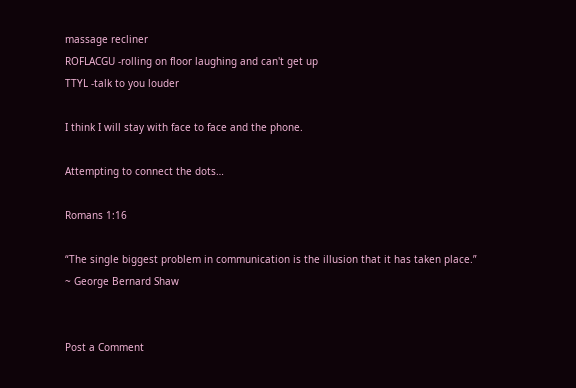massage recliner
ROFLACGU -rolling on floor laughing and can't get up
TTYL -talk to you louder

I think I will stay with face to face and the phone.

Attempting to connect the dots…

Romans 1:16

“The single biggest problem in communication is the illusion that it has taken place.”
~ George Bernard Shaw


Post a Comment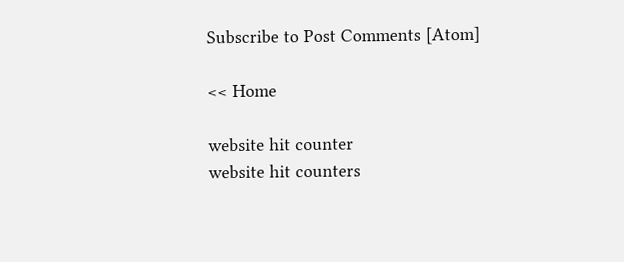Subscribe to Post Comments [Atom]

<< Home

website hit counter
website hit counters